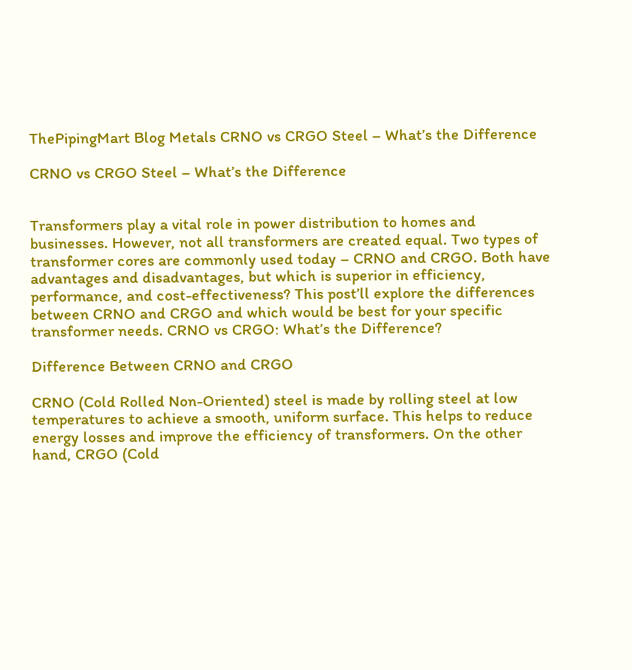ThePipingMart Blog Metals CRNO vs CRGO Steel – What’s the Difference

CRNO vs CRGO Steel – What’s the Difference


Transformers play a vital role in power distribution to homes and businesses. However, not all transformers are created equal. Two types of transformer cores are commonly used today – CRNO and CRGO. Both have advantages and disadvantages, but which is superior in efficiency, performance, and cost-effectiveness? This post’ll explore the differences between CRNO and CRGO and which would be best for your specific transformer needs. CRNO vs CRGO: What’s the Difference?

Difference Between CRNO and CRGO

CRNO (Cold Rolled Non-Oriented) steel is made by rolling steel at low temperatures to achieve a smooth, uniform surface. This helps to reduce energy losses and improve the efficiency of transformers. On the other hand, CRGO (Cold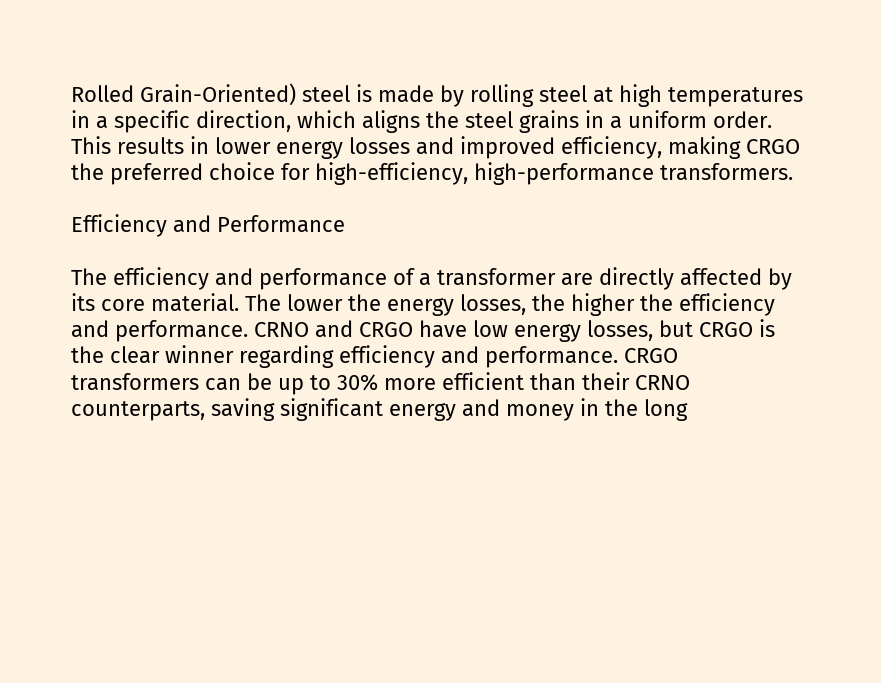Rolled Grain-Oriented) steel is made by rolling steel at high temperatures in a specific direction, which aligns the steel grains in a uniform order. This results in lower energy losses and improved efficiency, making CRGO the preferred choice for high-efficiency, high-performance transformers.

Efficiency and Performance

The efficiency and performance of a transformer are directly affected by its core material. The lower the energy losses, the higher the efficiency and performance. CRNO and CRGO have low energy losses, but CRGO is the clear winner regarding efficiency and performance. CRGO transformers can be up to 30% more efficient than their CRNO counterparts, saving significant energy and money in the long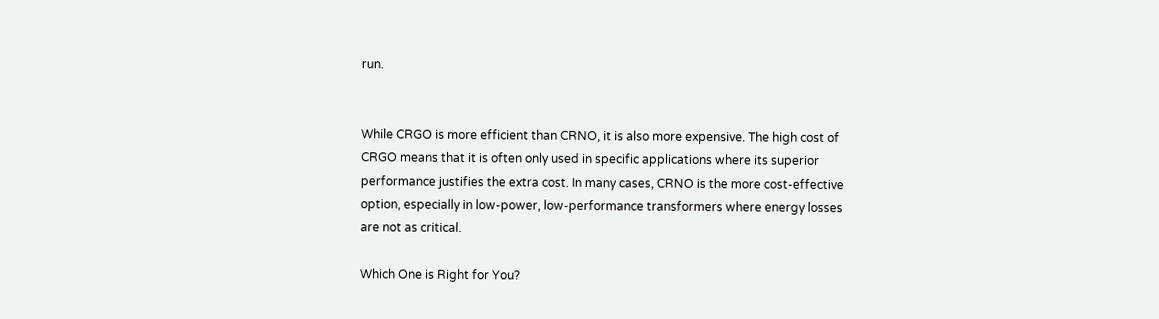run.


While CRGO is more efficient than CRNO, it is also more expensive. The high cost of CRGO means that it is often only used in specific applications where its superior performance justifies the extra cost. In many cases, CRNO is the more cost-effective option, especially in low-power, low-performance transformers where energy losses are not as critical.

Which One is Right for You?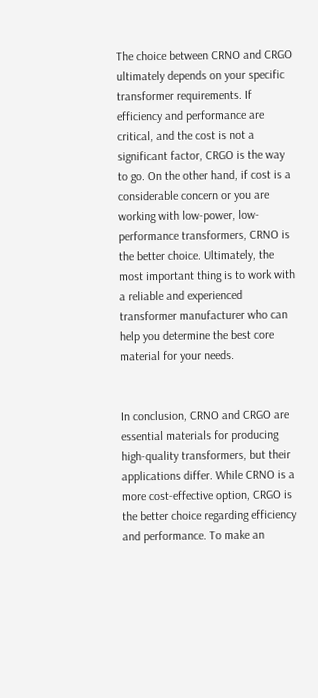The choice between CRNO and CRGO ultimately depends on your specific transformer requirements. If efficiency and performance are critical, and the cost is not a significant factor, CRGO is the way to go. On the other hand, if cost is a considerable concern or you are working with low-power, low-performance transformers, CRNO is the better choice. Ultimately, the most important thing is to work with a reliable and experienced transformer manufacturer who can help you determine the best core material for your needs.


In conclusion, CRNO and CRGO are essential materials for producing high-quality transformers, but their applications differ. While CRNO is a more cost-effective option, CRGO is the better choice regarding efficiency and performance. To make an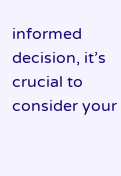informed decision, it’s crucial to consider your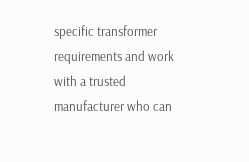specific transformer requirements and work with a trusted manufacturer who can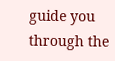guide you through the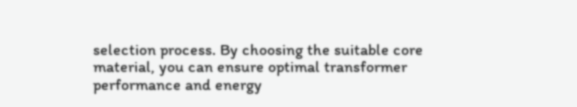selection process. By choosing the suitable core material, you can ensure optimal transformer performance and energy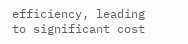efficiency, leading to significant cost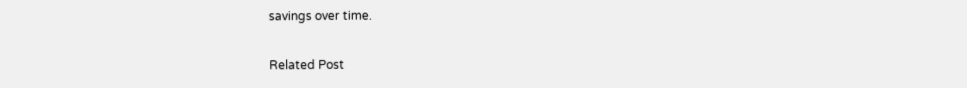savings over time.

Related Post